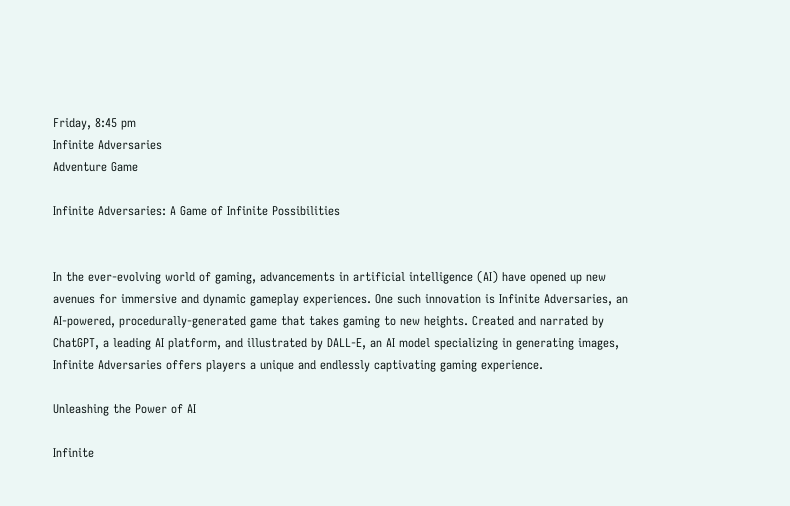Friday, 8:45 pm
Infinite Adversaries
Adventure Game

Infinite Adversaries: A Game of Infinite Possibilities


In the ever-evolving world of gaming, advancements in artificial intelligence (AI) have opened up new avenues for immersive and dynamic gameplay experiences. One such innovation is Infinite Adversaries, an AI-powered, procedurally-generated game that takes gaming to new heights. Created and narrated by ChatGPT, a leading AI platform, and illustrated by DALL-E, an AI model specializing in generating images, Infinite Adversaries offers players a unique and endlessly captivating gaming experience.

Unleashing the Power of AI

Infinite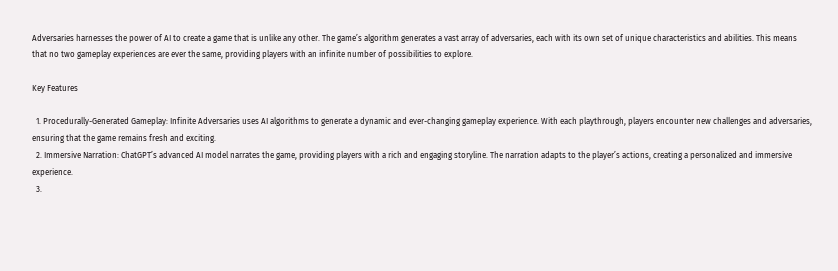Adversaries harnesses the power of AI to create a game that is unlike any other. The game’s algorithm generates a vast array of adversaries, each with its own set of unique characteristics and abilities. This means that no two gameplay experiences are ever the same, providing players with an infinite number of possibilities to explore.

Key Features

  1. Procedurally-Generated Gameplay: Infinite Adversaries uses AI algorithms to generate a dynamic and ever-changing gameplay experience. With each playthrough, players encounter new challenges and adversaries, ensuring that the game remains fresh and exciting.
  2. Immersive Narration: ChatGPT’s advanced AI model narrates the game, providing players with a rich and engaging storyline. The narration adapts to the player’s actions, creating a personalized and immersive experience.
  3.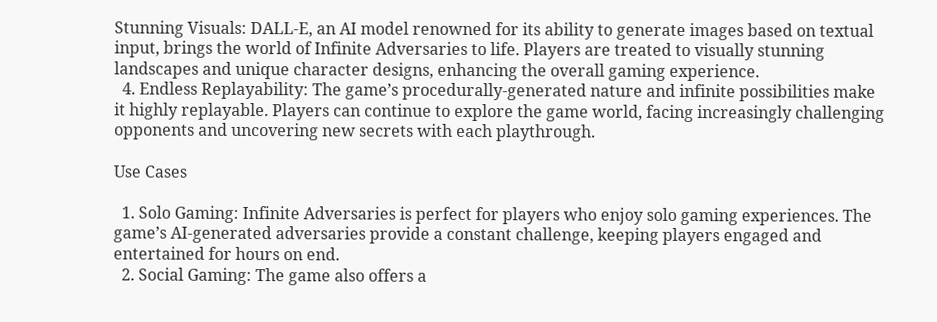Stunning Visuals: DALL-E, an AI model renowned for its ability to generate images based on textual input, brings the world of Infinite Adversaries to life. Players are treated to visually stunning landscapes and unique character designs, enhancing the overall gaming experience.
  4. Endless Replayability: The game’s procedurally-generated nature and infinite possibilities make it highly replayable. Players can continue to explore the game world, facing increasingly challenging opponents and uncovering new secrets with each playthrough.

Use Cases

  1. Solo Gaming: Infinite Adversaries is perfect for players who enjoy solo gaming experiences. The game’s AI-generated adversaries provide a constant challenge, keeping players engaged and entertained for hours on end.
  2. Social Gaming: The game also offers a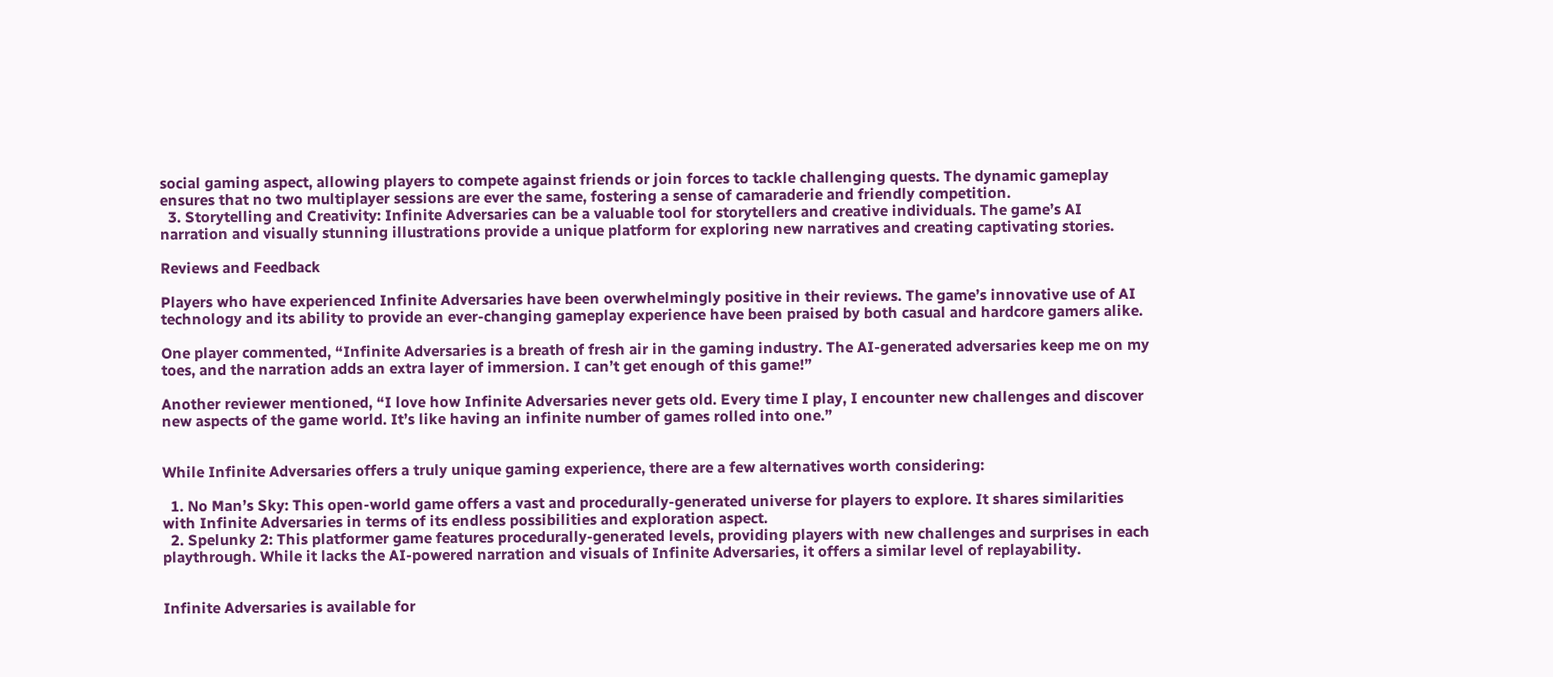social gaming aspect, allowing players to compete against friends or join forces to tackle challenging quests. The dynamic gameplay ensures that no two multiplayer sessions are ever the same, fostering a sense of camaraderie and friendly competition.
  3. Storytelling and Creativity: Infinite Adversaries can be a valuable tool for storytellers and creative individuals. The game’s AI narration and visually stunning illustrations provide a unique platform for exploring new narratives and creating captivating stories.

Reviews and Feedback

Players who have experienced Infinite Adversaries have been overwhelmingly positive in their reviews. The game’s innovative use of AI technology and its ability to provide an ever-changing gameplay experience have been praised by both casual and hardcore gamers alike.

One player commented, “Infinite Adversaries is a breath of fresh air in the gaming industry. The AI-generated adversaries keep me on my toes, and the narration adds an extra layer of immersion. I can’t get enough of this game!”

Another reviewer mentioned, “I love how Infinite Adversaries never gets old. Every time I play, I encounter new challenges and discover new aspects of the game world. It’s like having an infinite number of games rolled into one.”


While Infinite Adversaries offers a truly unique gaming experience, there are a few alternatives worth considering:

  1. No Man’s Sky: This open-world game offers a vast and procedurally-generated universe for players to explore. It shares similarities with Infinite Adversaries in terms of its endless possibilities and exploration aspect.
  2. Spelunky 2: This platformer game features procedurally-generated levels, providing players with new challenges and surprises in each playthrough. While it lacks the AI-powered narration and visuals of Infinite Adversaries, it offers a similar level of replayability.


Infinite Adversaries is available for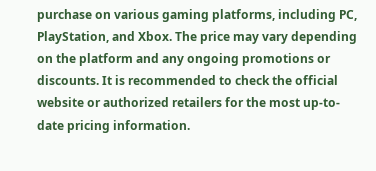purchase on various gaming platforms, including PC, PlayStation, and Xbox. The price may vary depending on the platform and any ongoing promotions or discounts. It is recommended to check the official website or authorized retailers for the most up-to-date pricing information.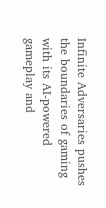Infinite Adversaries pushes the boundaries of gaming with its AI-powered gameplay and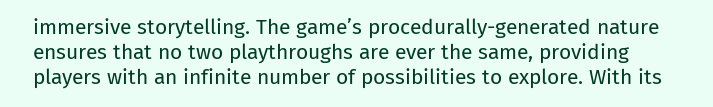immersive storytelling. The game’s procedurally-generated nature ensures that no two playthroughs are ever the same, providing players with an infinite number of possibilities to explore. With its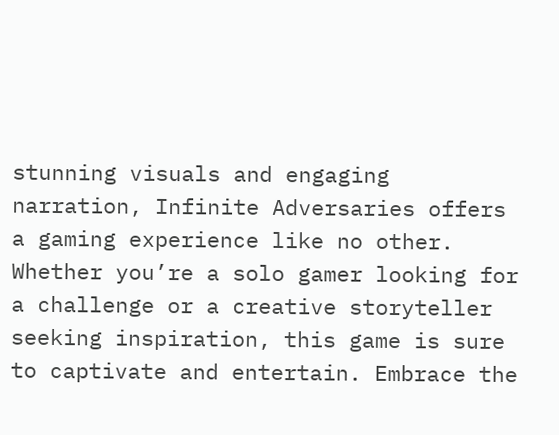stunning visuals and engaging narration, Infinite Adversaries offers a gaming experience like no other. Whether you’re a solo gamer looking for a challenge or a creative storyteller seeking inspiration, this game is sure to captivate and entertain. Embrace the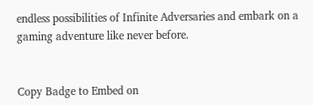endless possibilities of Infinite Adversaries and embark on a gaming adventure like never before.


Copy Badge to Embed on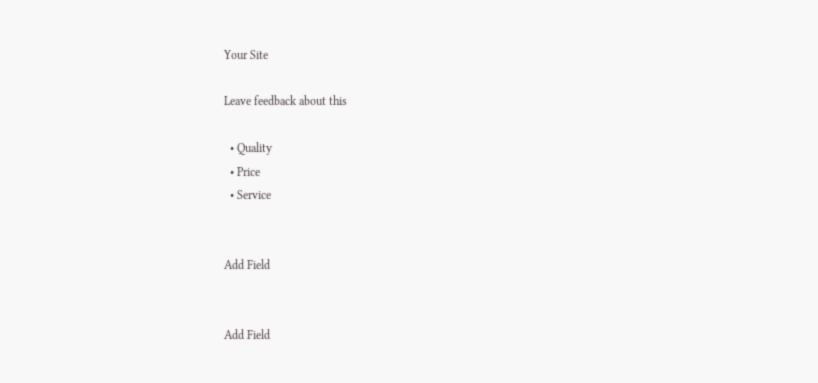Your Site

Leave feedback about this

  • Quality
  • Price
  • Service


Add Field


Add Field